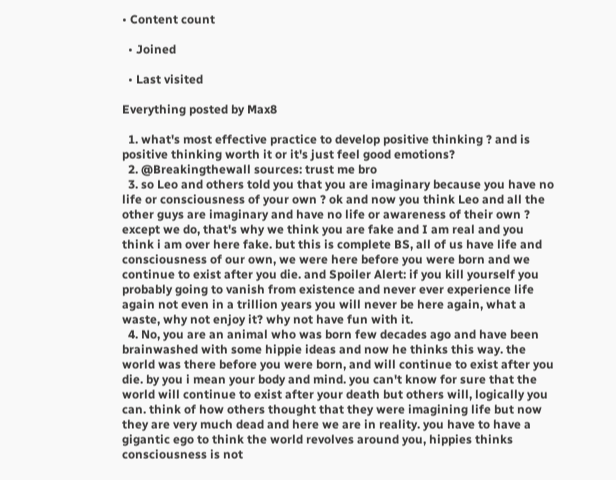• Content count

  • Joined

  • Last visited

Everything posted by Max8

  1. what's most effective practice to develop positive thinking ? and is positive thinking worth it or it's just feel good emotions?
  2. @Breakingthewall sources: trust me bro
  3. so Leo and others told you that you are imaginary because you have no life or consciousness of your own ? ok and now you think Leo and all the other guys are imaginary and have no life or awareness of their own ? except we do, that's why we think you are fake and I am real and you think i am over here fake. but this is complete BS, all of us have life and consciousness of our own, we were here before you were born and we continue to exist after you die. and Spoiler Alert: if you kill yourself you probably going to vanish from existence and never ever experience life again not even in a trillion years you will never be here again, what a waste, why not enjoy it? why not have fun with it.
  4. No, you are an animal who was born few decades ago and have been brainwashed with some hippie ideas and now he thinks this way. the world was there before you were born, and will continue to exist after you die. by you i mean your body and mind. you can't know for sure that the world will continue to exist after your death but others will, logically you can. think of how others thought that they were imagining life but now they are very much dead and here we are in reality. you have to have a gigantic ego to think the world revolves around you, hippies thinks consciousness is not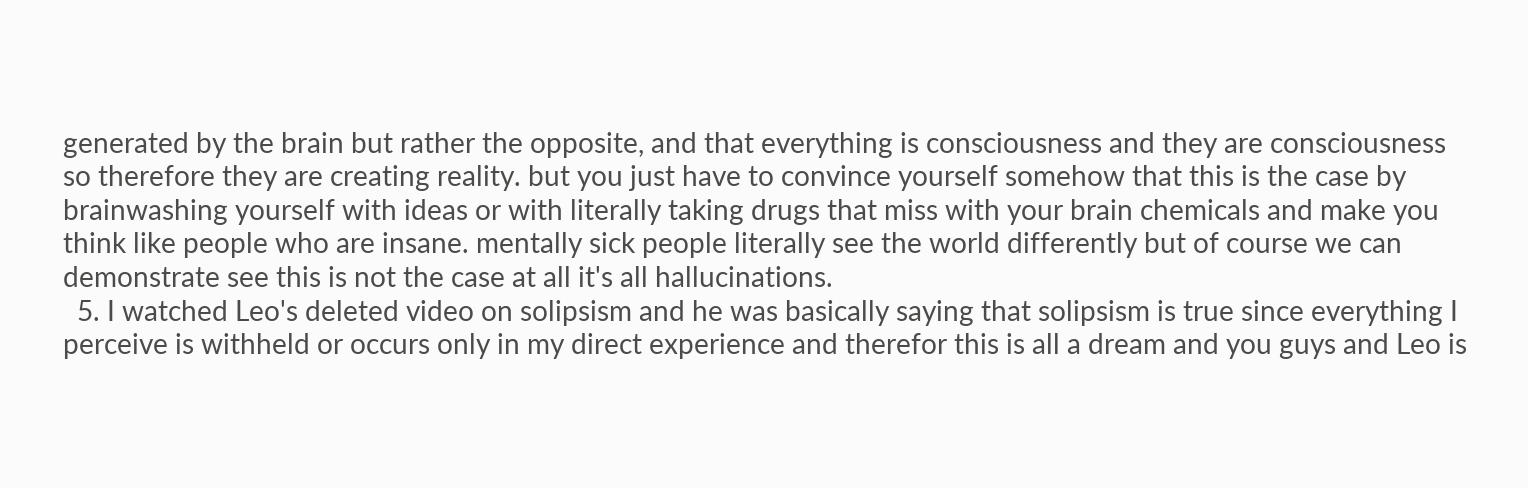generated by the brain but rather the opposite, and that everything is consciousness and they are consciousness so therefore they are creating reality. but you just have to convince yourself somehow that this is the case by brainwashing yourself with ideas or with literally taking drugs that miss with your brain chemicals and make you think like people who are insane. mentally sick people literally see the world differently but of course we can demonstrate see this is not the case at all it's all hallucinations.
  5. I watched Leo's deleted video on solipsism and he was basically saying that solipsism is true since everything I perceive is withheld or occurs only in my direct experience and therefor this is all a dream and you guys and Leo is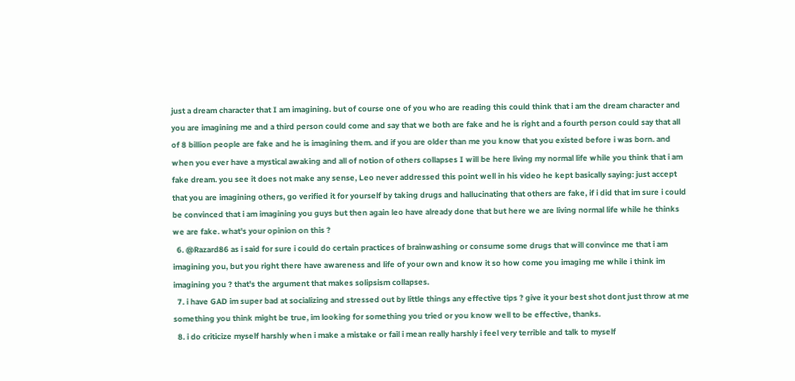just a dream character that I am imagining. but of course one of you who are reading this could think that i am the dream character and you are imagining me and a third person could come and say that we both are fake and he is right and a fourth person could say that all of 8 billion people are fake and he is imagining them. and if you are older than me you know that you existed before i was born. and when you ever have a mystical awaking and all of notion of others collapses I will be here living my normal life while you think that i am fake dream. you see it does not make any sense, Leo never addressed this point well in his video he kept basically saying: just accept that you are imagining others, go verified it for yourself by taking drugs and hallucinating that others are fake, if i did that im sure i could be convinced that i am imagining you guys but then again leo have already done that but here we are living normal life while he thinks we are fake. what's your opinion on this ?
  6. @Razard86 as i said for sure i could do certain practices of brainwashing or consume some drugs that will convince me that i am imagining you, but you right there have awareness and life of your own and know it so how come you imaging me while i think im imagining you ? that's the argument that makes solipsism collapses.
  7. i have GAD im super bad at socializing and stressed out by little things any effective tips ? give it your best shot dont just throw at me something you think might be true, im looking for something you tried or you know well to be effective, thanks.
  8. i do criticize myself harshly when i make a mistake or fail i mean really harshly i feel very terrible and talk to myself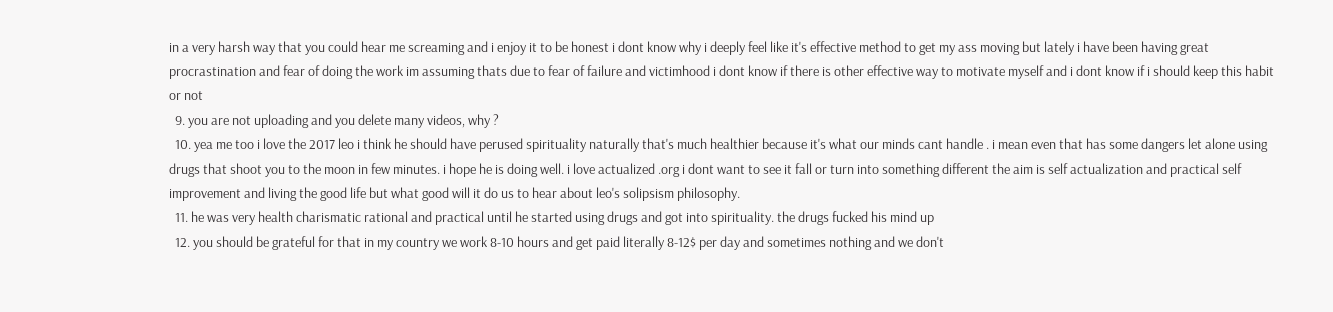in a very harsh way that you could hear me screaming and i enjoy it to be honest i dont know why i deeply feel like it's effective method to get my ass moving but lately i have been having great procrastination and fear of doing the work im assuming thats due to fear of failure and victimhood i dont know if there is other effective way to motivate myself and i dont know if i should keep this habit or not
  9. you are not uploading and you delete many videos, why ?
  10. yea me too i love the 2017 leo i think he should have perused spirituality naturally that's much healthier because it's what our minds cant handle . i mean even that has some dangers let alone using drugs that shoot you to the moon in few minutes. i hope he is doing well. i love actualized .org i dont want to see it fall or turn into something different the aim is self actualization and practical self improvement and living the good life but what good will it do us to hear about leo's solipsism philosophy.
  11. he was very health charismatic rational and practical until he started using drugs and got into spirituality. the drugs fucked his mind up
  12. you should be grateful for that in my country we work 8-10 hours and get paid literally 8-12$ per day and sometimes nothing and we don't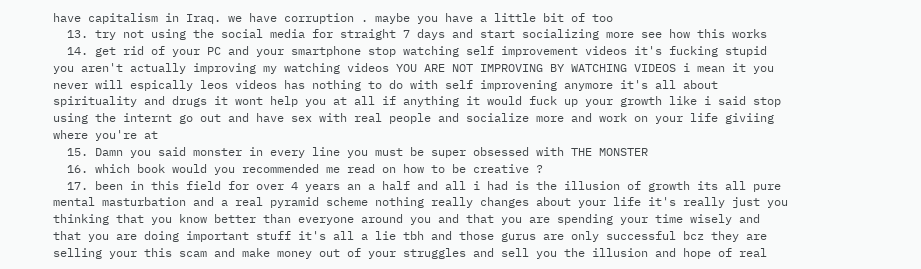have capitalism in Iraq. we have corruption . maybe you have a little bit of too
  13. try not using the social media for straight 7 days and start socializing more see how this works
  14. get rid of your PC and your smartphone stop watching self improvement videos it's fucking stupid you aren't actually improving my watching videos YOU ARE NOT IMPROVING BY WATCHING VIDEOS i mean it you never will espically leos videos has nothing to do with self improvening anymore it's all about spirituality and drugs it wont help you at all if anything it would fuck up your growth like i said stop using the internt go out and have sex with real people and socialize more and work on your life giviing where you're at
  15. Damn you said monster in every line you must be super obsessed with THE MONSTER
  16. which book would you recommended me read on how to be creative ?
  17. been in this field for over 4 years an a half and all i had is the illusion of growth its all pure mental masturbation and a real pyramid scheme nothing really changes about your life it's really just you thinking that you know better than everyone around you and that you are spending your time wisely and that you are doing important stuff it's all a lie tbh and those gurus are only successful bcz they are selling your this scam and make money out of your struggles and sell you the illusion and hope of real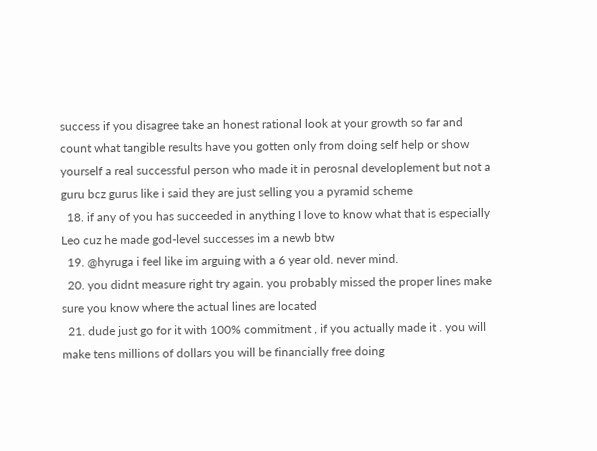success if you disagree take an honest rational look at your growth so far and count what tangible results have you gotten only from doing self help or show yourself a real successful person who made it in perosnal developlement but not a guru bcz gurus like i said they are just selling you a pyramid scheme
  18. if any of you has succeeded in anything I love to know what that is especially Leo cuz he made god-level successes im a newb btw
  19. @hyruga i feel like im arguing with a 6 year old. never mind.
  20. you didnt measure right try again. you probably missed the proper lines make sure you know where the actual lines are located
  21. dude just go for it with 100% commitment , if you actually made it . you will make tens millions of dollars you will be financially free doing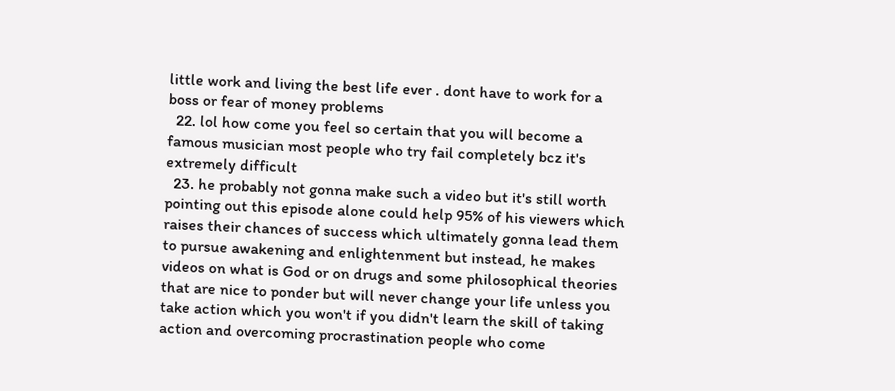little work and living the best life ever . dont have to work for a boss or fear of money problems
  22. lol how come you feel so certain that you will become a famous musician most people who try fail completely bcz it's extremely difficult
  23. he probably not gonna make such a video but it's still worth pointing out this episode alone could help 95% of his viewers which raises their chances of success which ultimately gonna lead them to pursue awakening and enlightenment but instead, he makes videos on what is God or on drugs and some philosophical theories that are nice to ponder but will never change your life unless you take action which you won't if you didn't learn the skill of taking action and overcoming procrastination people who come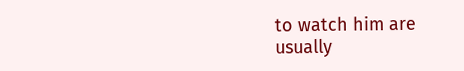to watch him are usually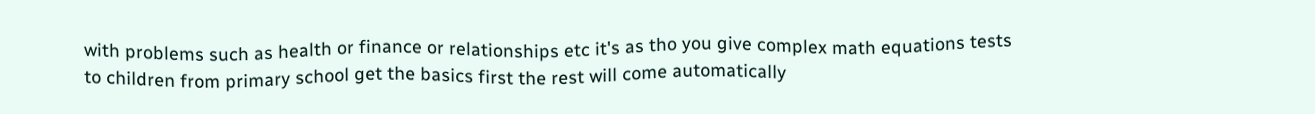with problems such as health or finance or relationships etc it's as tho you give complex math equations tests to children from primary school get the basics first the rest will come automatically